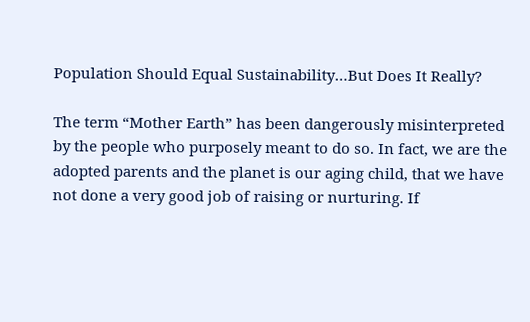Population Should Equal Sustainability…But Does It Really?

The term “Mother Earth” has been dangerously misinterpreted by the people who purposely meant to do so. In fact, we are the adopted parents and the planet is our aging child, that we have not done a very good job of raising or nurturing. If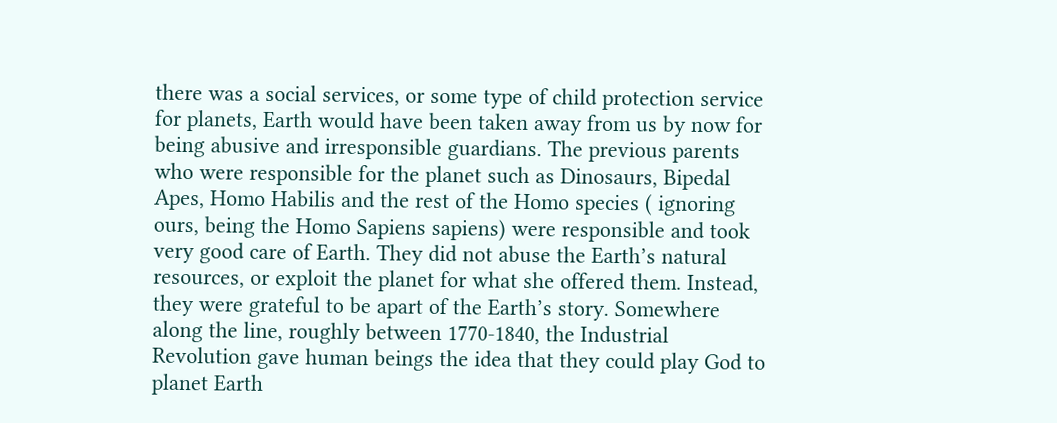there was a social services, or some type of child protection service for planets, Earth would have been taken away from us by now for being abusive and irresponsible guardians. The previous parents who were responsible for the planet such as Dinosaurs, Bipedal Apes, Homo Habilis and the rest of the Homo species ( ignoring ours, being the Homo Sapiens sapiens) were responsible and took very good care of Earth. They did not abuse the Earth’s natural resources, or exploit the planet for what she offered them. Instead, they were grateful to be apart of the Earth’s story. Somewhere along the line, roughly between 1770-1840, the Industrial Revolution gave human beings the idea that they could play God to planet Earth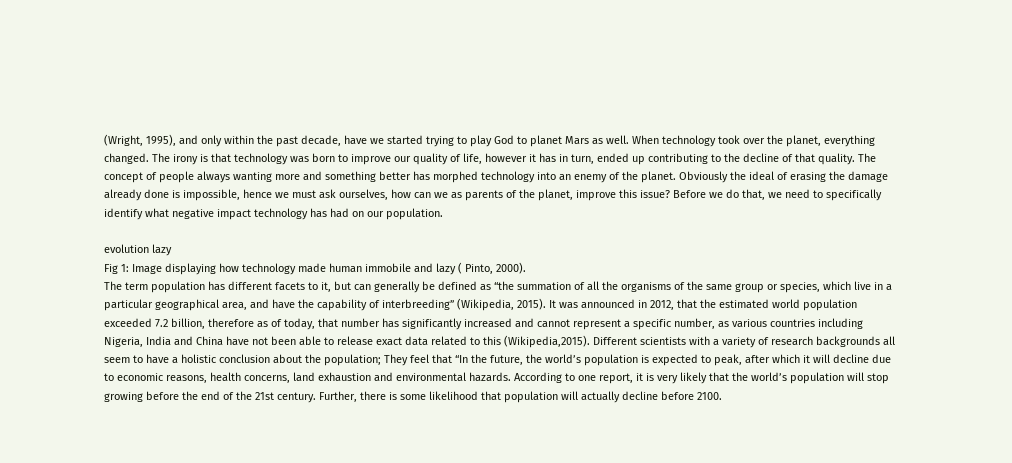(Wright, 1995), and only within the past decade, have we started trying to play God to planet Mars as well. When technology took over the planet, everything changed. The irony is that technology was born to improve our quality of life, however it has in turn, ended up contributing to the decline of that quality. The concept of people always wanting more and something better has morphed technology into an enemy of the planet. Obviously the ideal of erasing the damage already done is impossible, hence we must ask ourselves, how can we as parents of the planet, improve this issue? Before we do that, we need to specifically identify what negative impact technology has had on our population.

evolution lazy
Fig 1: Image displaying how technology made human immobile and lazy ( Pinto, 2000).
The term population has different facets to it, but can generally be defined as “the summation of all the organisms of the same group or species, which live in a particular geographical area, and have the capability of interbreeding” (Wikipedia, 2015). It was announced in 2012, that the estimated world population exceeded 7.2 billion, therefore as of today, that number has significantly increased and cannot represent a specific number, as various countries including Nigeria, India and China have not been able to release exact data related to this (Wikipedia,2015). Different scientists with a variety of research backgrounds all seem to have a holistic conclusion about the population; They feel that “In the future, the world’s population is expected to peak, after which it will decline due to economic reasons, health concerns, land exhaustion and environmental hazards. According to one report, it is very likely that the world’s population will stop growing before the end of the 21st century. Further, there is some likelihood that population will actually decline before 2100.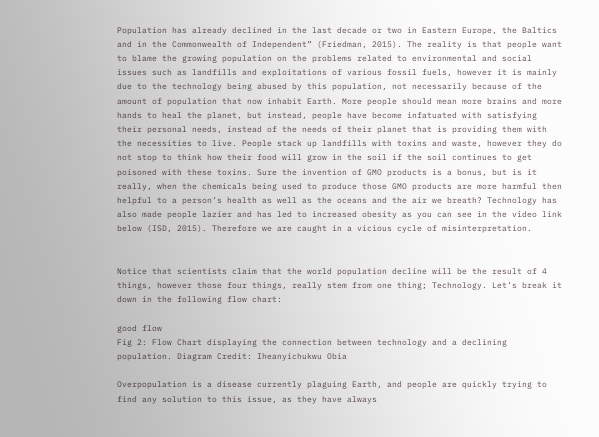Population has already declined in the last decade or two in Eastern Europe, the Baltics and in the Commonwealth of Independent” (Friedman, 2015). The reality is that people want to blame the growing population on the problems related to environmental and social issues such as landfills and exploitations of various fossil fuels, however it is mainly due to the technology being abused by this population, not necessarily because of the  amount of population that now inhabit Earth. More people should mean more brains and more hands to heal the planet, but instead, people have become infatuated with satisfying their personal needs, instead of the needs of their planet that is providing them with the necessities to live. People stack up landfills with toxins and waste, however they do not stop to think how their food will grow in the soil if the soil continues to get poisoned with these toxins. Sure the invention of GMO products is a bonus, but is it really, when the chemicals being used to produce those GMO products are more harmful then helpful to a person’s health as well as the oceans and the air we breath? Technology has also made people lazier and has led to increased obesity as you can see in the video link below (ISD, 2015). Therefore we are caught in a vicious cycle of misinterpretation.


Notice that scientists claim that the world population decline will be the result of 4 things, however those four things, really stem from one thing; Technology. Let’s break it down in the following flow chart:

good flow
Fig 2: Flow Chart displaying the connection between technology and a declining population. Diagram Credit: Iheanyichukwu Obia

Overpopulation is a disease currently plaguing Earth, and people are quickly trying to find any solution to this issue, as they have always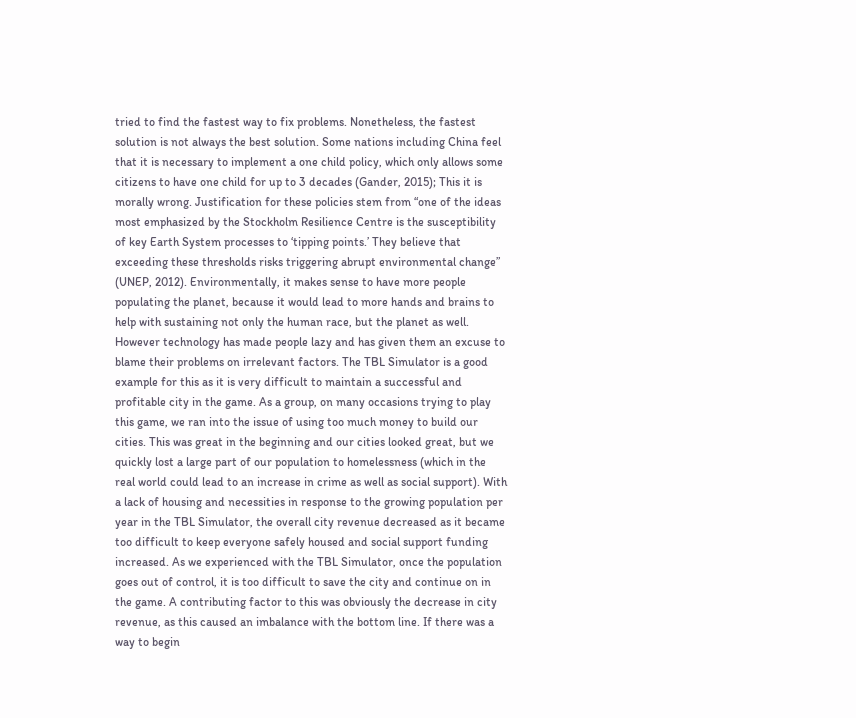tried to find the fastest way to fix problems. Nonetheless, the fastest solution is not always the best solution. Some nations including China feel that it is necessary to implement a one child policy, which only allows some citizens to have one child for up to 3 decades (Gander, 2015); This it is morally wrong. Justification for these policies stem from “one of the ideas most emphasized by the Stockholm Resilience Centre is the susceptibility of key Earth System processes to ‘tipping points.’ They believe that exceeding these thresholds risks triggering abrupt environmental change” (UNEP, 2012). Environmentally, it makes sense to have more people populating the planet, because it would lead to more hands and brains to help with sustaining not only the human race, but the planet as well. However technology has made people lazy and has given them an excuse to blame their problems on irrelevant factors. The TBL Simulator is a good example for this as it is very difficult to maintain a successful and profitable city in the game. As a group, on many occasions trying to play this game, we ran into the issue of using too much money to build our cities. This was great in the beginning and our cities looked great, but we quickly lost a large part of our population to homelessness (which in the real world could lead to an increase in crime as well as social support). With a lack of housing and necessities in response to the growing population per year in the TBL Simulator, the overall city revenue decreased as it became too difficult to keep everyone safely housed and social support funding increased. As we experienced with the TBL Simulator, once the population goes out of control, it is too difficult to save the city and continue on in the game. A contributing factor to this was obviously the decrease in city revenue, as this caused an imbalance with the bottom line. If there was a way to begin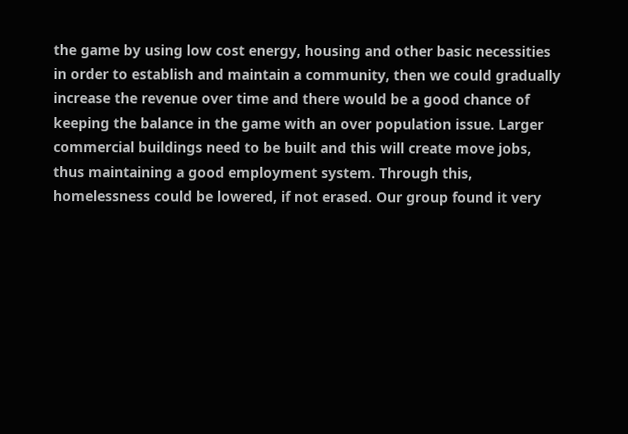the game by using low cost energy, housing and other basic necessities in order to establish and maintain a community, then we could gradually increase the revenue over time and there would be a good chance of keeping the balance in the game with an over population issue. Larger commercial buildings need to be built and this will create move jobs, thus maintaining a good employment system. Through this, homelessness could be lowered, if not erased. Our group found it very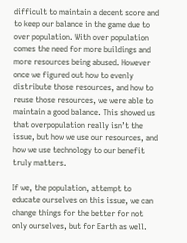difficult to maintain a decent score and to keep our balance in the game due to over population. With over population comes the need for more buildings and more resources being abused. However once we figured out how to evenly distribute those resources, and how to reuse those resources, we were able to maintain a good balance. This showed us that overpopulation really isn’t the issue, but how we use our resources, and how we use technology to our benefit truly matters.

If we, the population, attempt to educate ourselves on this issue, we can change things for the better for not only ourselves, but for Earth as well.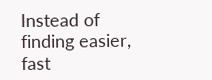Instead of finding easier, fast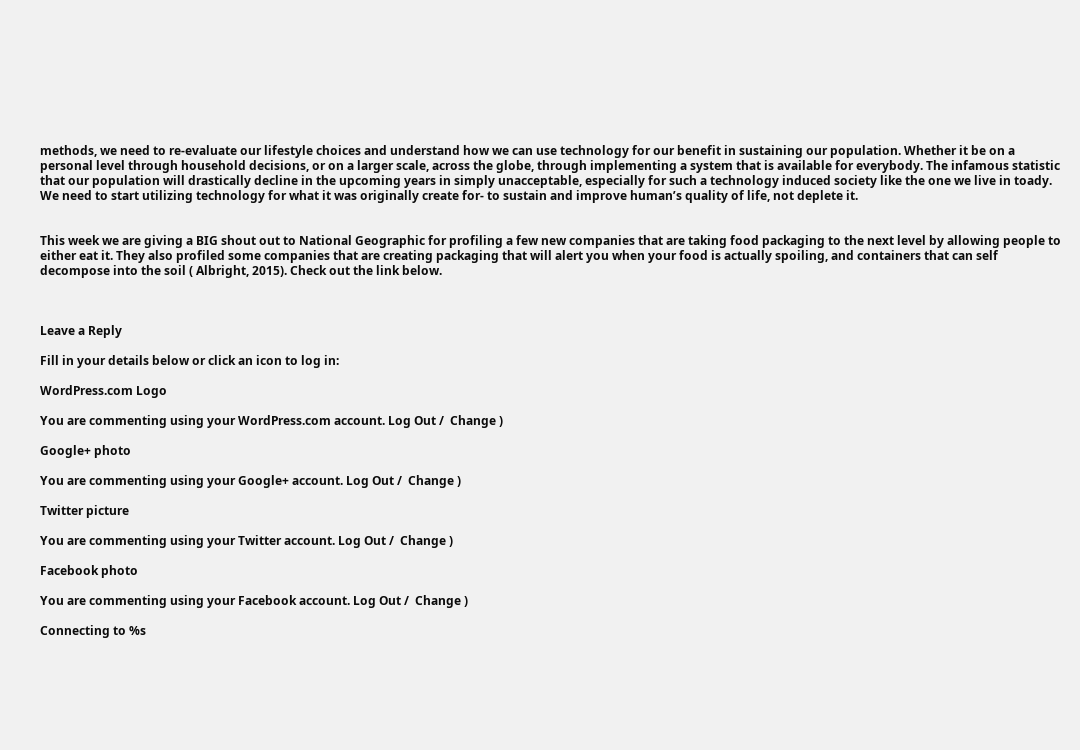methods, we need to re-evaluate our lifestyle choices and understand how we can use technology for our benefit in sustaining our population. Whether it be on a personal level through household decisions, or on a larger scale, across the globe, through implementing a system that is available for everybody. The infamous statistic that our population will drastically decline in the upcoming years in simply unacceptable, especially for such a technology induced society like the one we live in toady. We need to start utilizing technology for what it was originally create for- to sustain and improve human’s quality of life, not deplete it.


This week we are giving a BIG shout out to National Geographic for profiling a few new companies that are taking food packaging to the next level by allowing people to either eat it. They also profiled some companies that are creating packaging that will alert you when your food is actually spoiling, and containers that can self decompose into the soil ( Albright, 2015). Check out the link below.



Leave a Reply

Fill in your details below or click an icon to log in:

WordPress.com Logo

You are commenting using your WordPress.com account. Log Out /  Change )

Google+ photo

You are commenting using your Google+ account. Log Out /  Change )

Twitter picture

You are commenting using your Twitter account. Log Out /  Change )

Facebook photo

You are commenting using your Facebook account. Log Out /  Change )

Connecting to %s